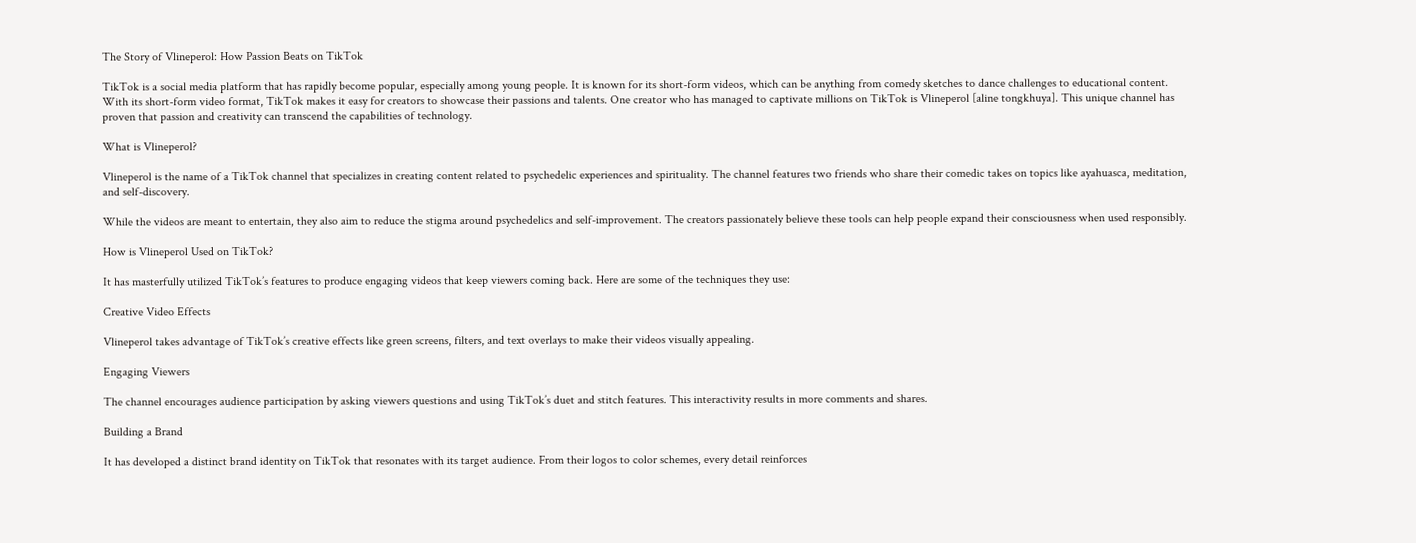The Story of Vlineperol: How Passion Beats on TikTok

TikTok is a social media platform that has rapidly become popular, especially among young people. It is known for its short-form videos, which can be anything from comedy sketches to dance challenges to educational content. With its short-form video format, TikTok makes it easy for creators to showcase their passions and talents. One creator who has managed to captivate millions on TikTok is Vlineperol [aline tongkhuya]. This unique channel has proven that passion and creativity can transcend the capabilities of technology.

What is Vlineperol?

Vlineperol is the name of a TikTok channel that specializes in creating content related to psychedelic experiences and spirituality. The channel features two friends who share their comedic takes on topics like ayahuasca, meditation, and self-discovery.

While the videos are meant to entertain, they also aim to reduce the stigma around psychedelics and self-improvement. The creators passionately believe these tools can help people expand their consciousness when used responsibly.

How is Vlineperol Used on TikTok?

It has masterfully utilized TikTok’s features to produce engaging videos that keep viewers coming back. Here are some of the techniques they use:

Creative Video Effects

Vlineperol takes advantage of TikTok’s creative effects like green screens, filters, and text overlays to make their videos visually appealing.

Engaging Viewers

The channel encourages audience participation by asking viewers questions and using TikTok’s duet and stitch features. This interactivity results in more comments and shares.

Building a Brand

It has developed a distinct brand identity on TikTok that resonates with its target audience. From their logos to color schemes, every detail reinforces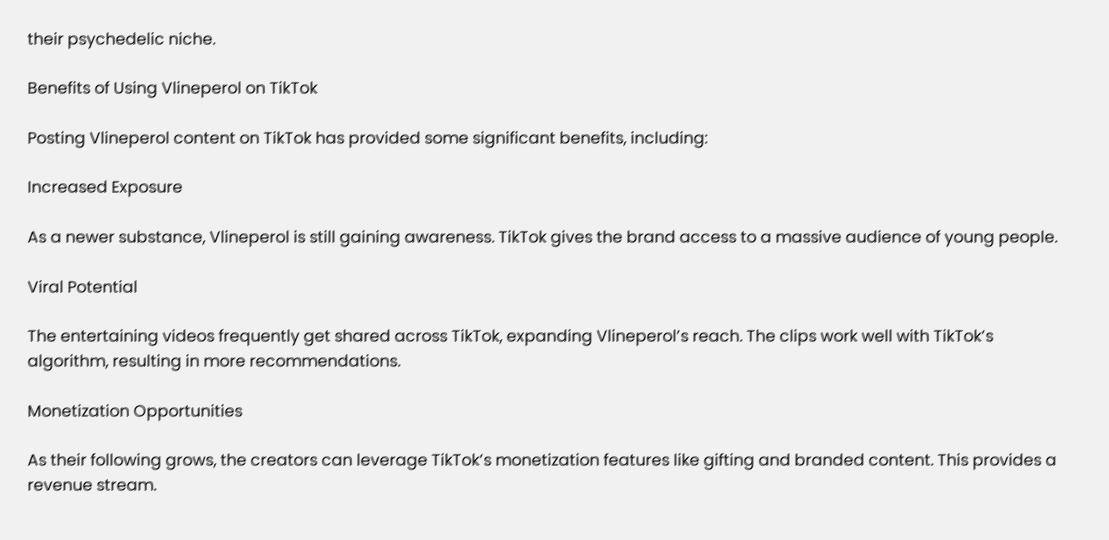their psychedelic niche.

Benefits of Using Vlineperol on TikTok

Posting Vlineperol content on TikTok has provided some significant benefits, including:

Increased Exposure

As a newer substance, Vlineperol is still gaining awareness. TikTok gives the brand access to a massive audience of young people.

Viral Potential

The entertaining videos frequently get shared across TikTok, expanding Vlineperol’s reach. The clips work well with TikTok’s algorithm, resulting in more recommendations.

Monetization Opportunities

As their following grows, the creators can leverage TikTok’s monetization features like gifting and branded content. This provides a revenue stream.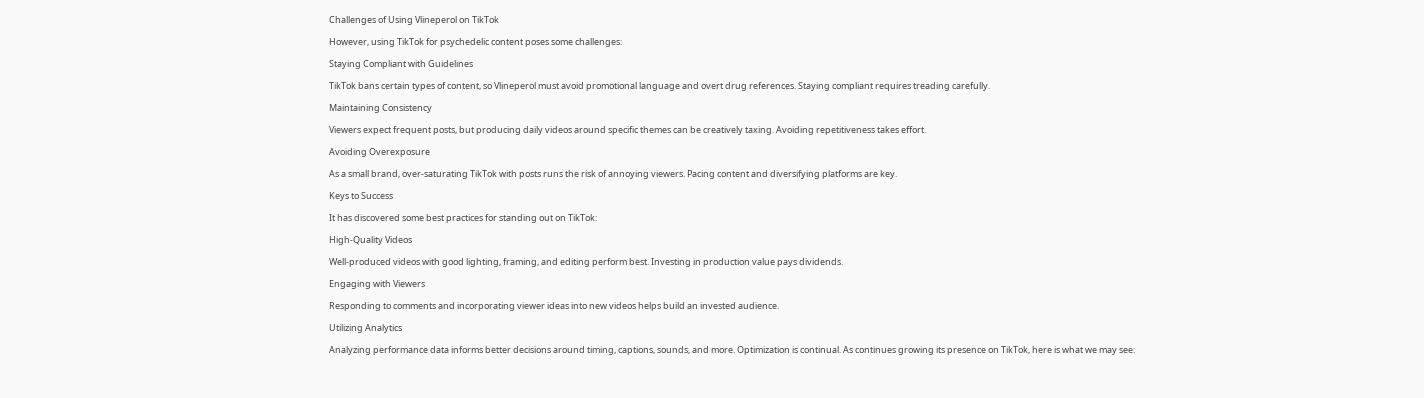Challenges of Using Vlineperol on TikTok

However, using TikTok for psychedelic content poses some challenges:

Staying Compliant with Guidelines

TikTok bans certain types of content, so Vlineperol must avoid promotional language and overt drug references. Staying compliant requires treading carefully.

Maintaining Consistency

Viewers expect frequent posts, but producing daily videos around specific themes can be creatively taxing. Avoiding repetitiveness takes effort.

Avoiding Overexposure

As a small brand, over-saturating TikTok with posts runs the risk of annoying viewers. Pacing content and diversifying platforms are key.

Keys to Success

It has discovered some best practices for standing out on TikTok:

High-Quality Videos

Well-produced videos with good lighting, framing, and editing perform best. Investing in production value pays dividends.

Engaging with Viewers

Responding to comments and incorporating viewer ideas into new videos helps build an invested audience.

Utilizing Analytics

Analyzing performance data informs better decisions around timing, captions, sounds, and more. Optimization is continual. As continues growing its presence on TikTok, here is what we may see: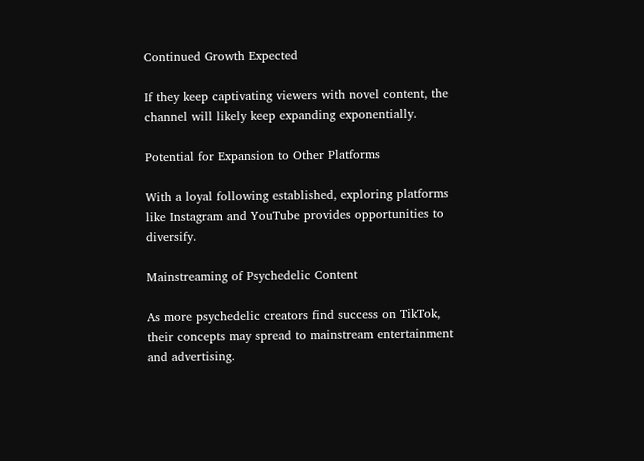Continued Growth Expected

If they keep captivating viewers with novel content, the channel will likely keep expanding exponentially.

Potential for Expansion to Other Platforms

With a loyal following established, exploring platforms like Instagram and YouTube provides opportunities to diversify.

Mainstreaming of Psychedelic Content

As more psychedelic creators find success on TikTok, their concepts may spread to mainstream entertainment and advertising.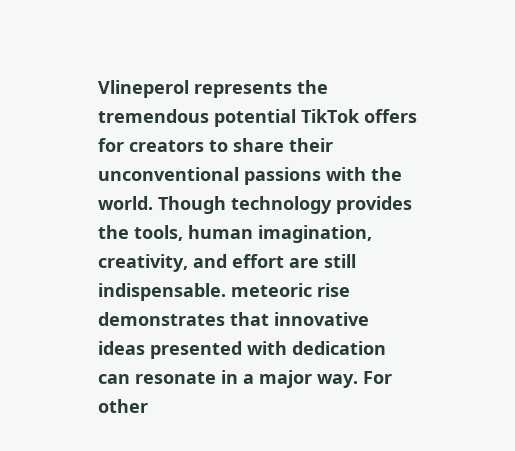Vlineperol represents the tremendous potential TikTok offers for creators to share their unconventional passions with the world. Though technology provides the tools, human imagination, creativity, and effort are still indispensable. meteoric rise demonstrates that innovative ideas presented with dedication can resonate in a major way. For other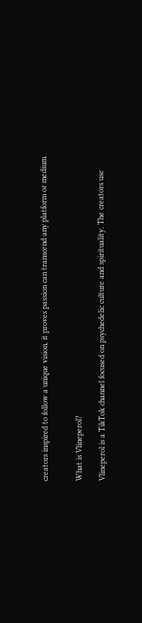creators inspired to follow a unique vision, it proves passion can transcend any platform or medium.


What is Vlineperol?

Vlineperol is a TikTok channel focused on psychedelic culture and spirituality. The creators use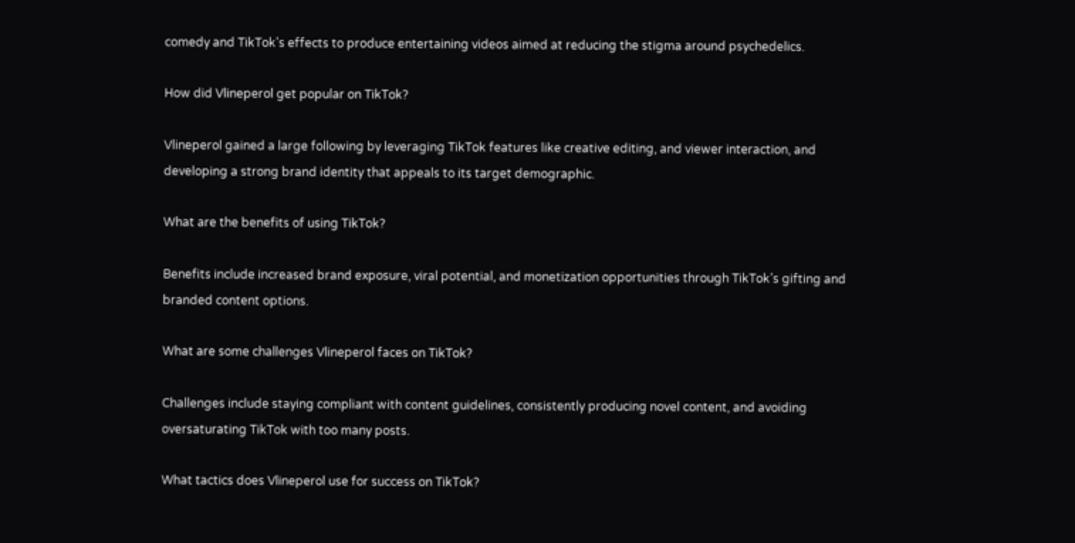comedy and TikTok’s effects to produce entertaining videos aimed at reducing the stigma around psychedelics.

How did Vlineperol get popular on TikTok?

Vlineperol gained a large following by leveraging TikTok features like creative editing, and viewer interaction, and developing a strong brand identity that appeals to its target demographic.

What are the benefits of using TikTok?

Benefits include increased brand exposure, viral potential, and monetization opportunities through TikTok’s gifting and branded content options.

What are some challenges Vlineperol faces on TikTok?

Challenges include staying compliant with content guidelines, consistently producing novel content, and avoiding oversaturating TikTok with too many posts.

What tactics does Vlineperol use for success on TikTok?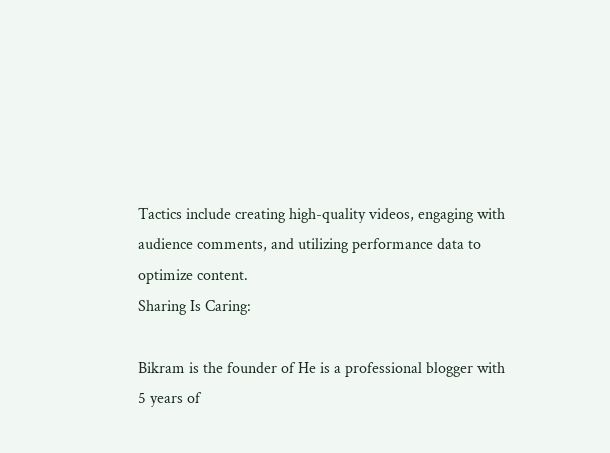Tactics include creating high-quality videos, engaging with audience comments, and utilizing performance data to optimize content.
Sharing Is Caring:

Bikram is the founder of He is a professional blogger with 5 years of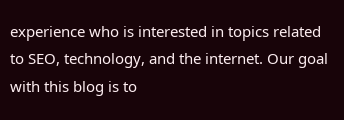experience who is interested in topics related to SEO, technology, and the internet. Our goal with this blog is to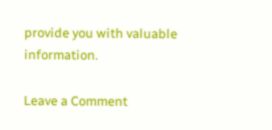provide you with valuable information.

Leave a Comment